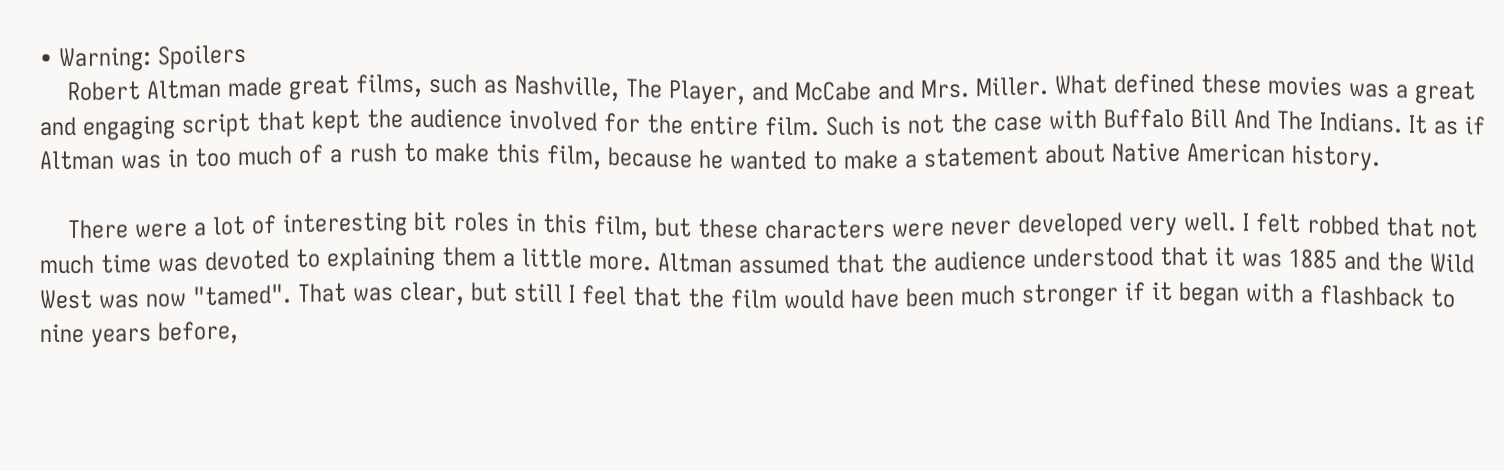• Warning: Spoilers
    Robert Altman made great films, such as Nashville, The Player, and McCabe and Mrs. Miller. What defined these movies was a great and engaging script that kept the audience involved for the entire film. Such is not the case with Buffalo Bill And The Indians. It as if Altman was in too much of a rush to make this film, because he wanted to make a statement about Native American history.

    There were a lot of interesting bit roles in this film, but these characters were never developed very well. I felt robbed that not much time was devoted to explaining them a little more. Altman assumed that the audience understood that it was 1885 and the Wild West was now "tamed". That was clear, but still I feel that the film would have been much stronger if it began with a flashback to nine years before,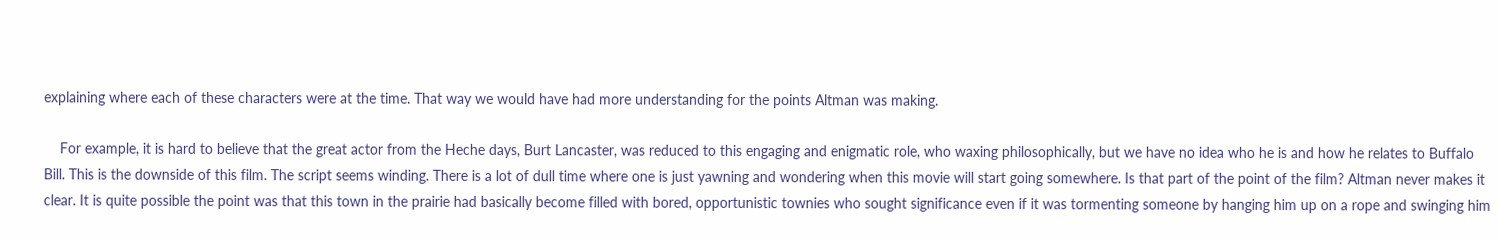explaining where each of these characters were at the time. That way we would have had more understanding for the points Altman was making.

    For example, it is hard to believe that the great actor from the Heche days, Burt Lancaster, was reduced to this engaging and enigmatic role, who waxing philosophically, but we have no idea who he is and how he relates to Buffalo Bill. This is the downside of this film. The script seems winding. There is a lot of dull time where one is just yawning and wondering when this movie will start going somewhere. Is that part of the point of the film? Altman never makes it clear. It is quite possible the point was that this town in the prairie had basically become filled with bored, opportunistic townies who sought significance even if it was tormenting someone by hanging him up on a rope and swinging him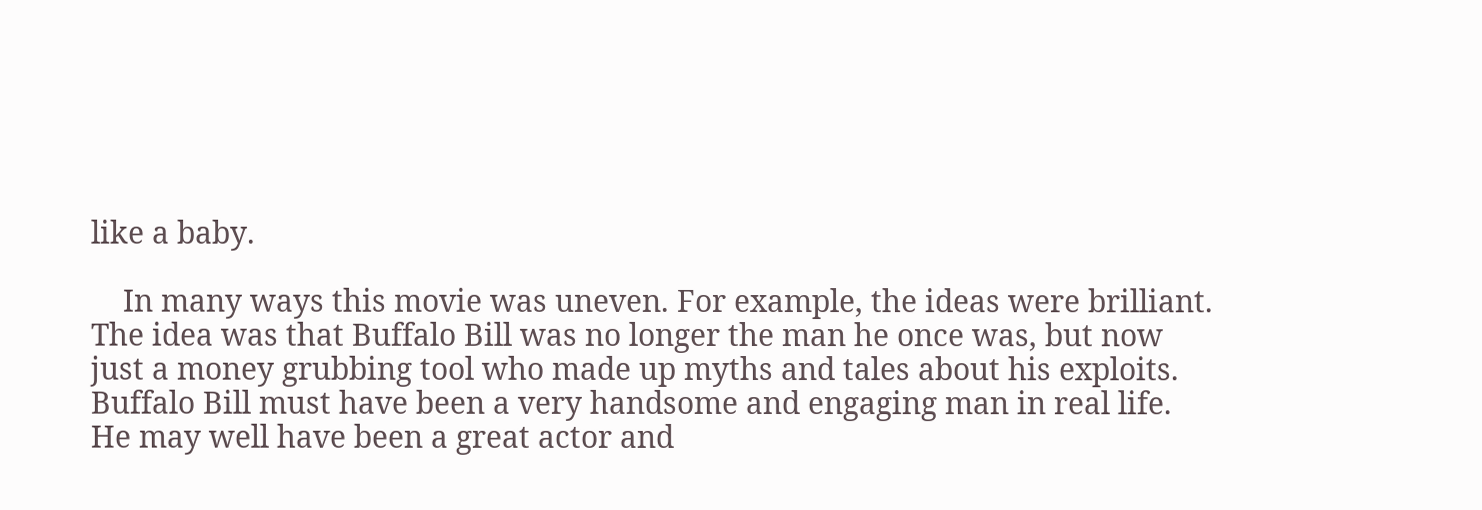like a baby.

    In many ways this movie was uneven. For example, the ideas were brilliant. The idea was that Buffalo Bill was no longer the man he once was, but now just a money grubbing tool who made up myths and tales about his exploits. Buffalo Bill must have been a very handsome and engaging man in real life. He may well have been a great actor and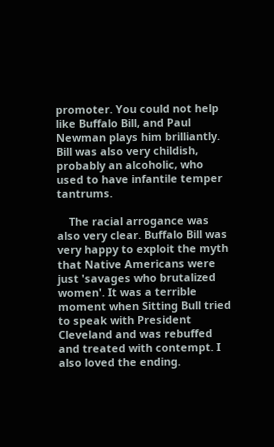promoter. You could not help like Buffalo Bill, and Paul Newman plays him brilliantly. Bill was also very childish, probably an alcoholic, who used to have infantile temper tantrums.

    The racial arrogance was also very clear. Buffalo Bill was very happy to exploit the myth that Native Americans were just 'savages who brutalized women'. It was a terrible moment when Sitting Bull tried to speak with President Cleveland and was rebuffed and treated with contempt. I also loved the ending.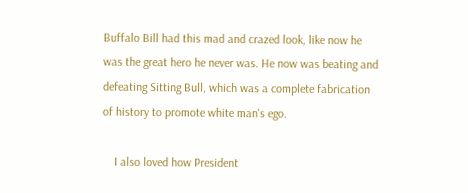Buffalo Bill had this mad and crazed look, like now he was the great hero he never was. He now was beating and defeating Sitting Bull, which was a complete fabrication of history to promote white man's ego.

    I also loved how President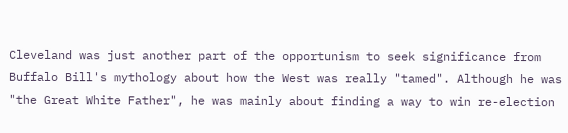Cleveland was just another part of the opportunism to seek significance from Buffalo Bill's mythology about how the West was really "tamed". Although he was "the Great White Father", he was mainly about finding a way to win re-election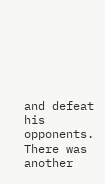and defeat his opponents. There was another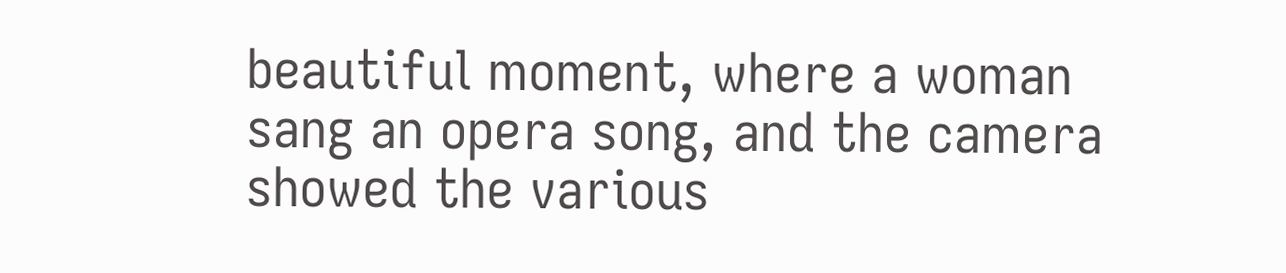beautiful moment, where a woman sang an opera song, and the camera showed the various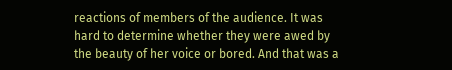reactions of members of the audience. It was hard to determine whether they were awed by the beauty of her voice or bored. And that was a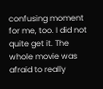confusing moment for me, too. I did not quite get it. The whole movie was afraid to really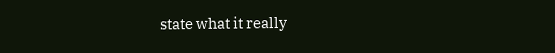state what it really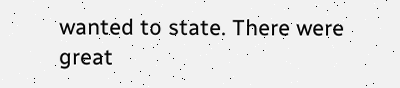wanted to state. There were great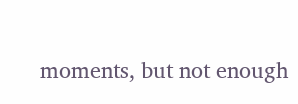moments, but not enough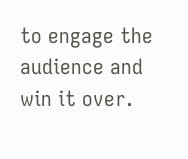to engage the audience and win it over.